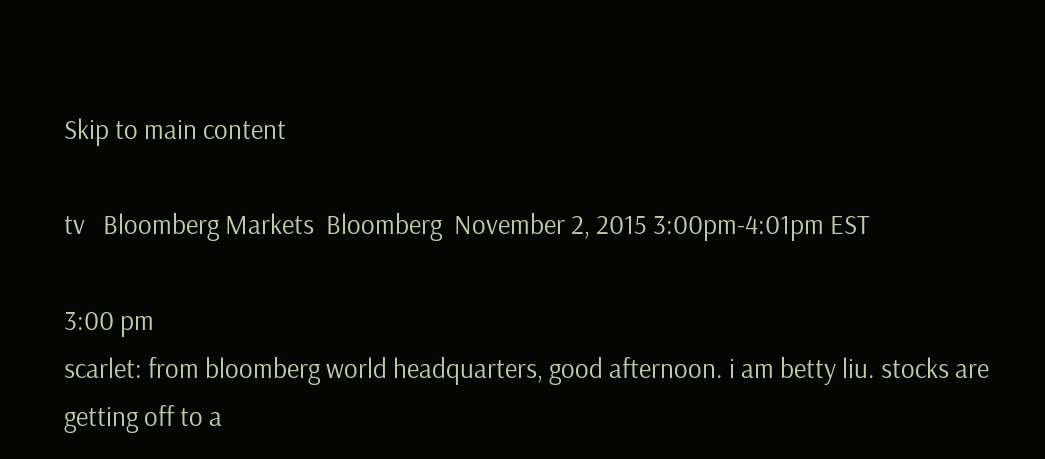Skip to main content

tv   Bloomberg Markets  Bloomberg  November 2, 2015 3:00pm-4:01pm EST

3:00 pm
scarlet: from bloomberg world headquarters, good afternoon. i am betty liu. stocks are getting off to a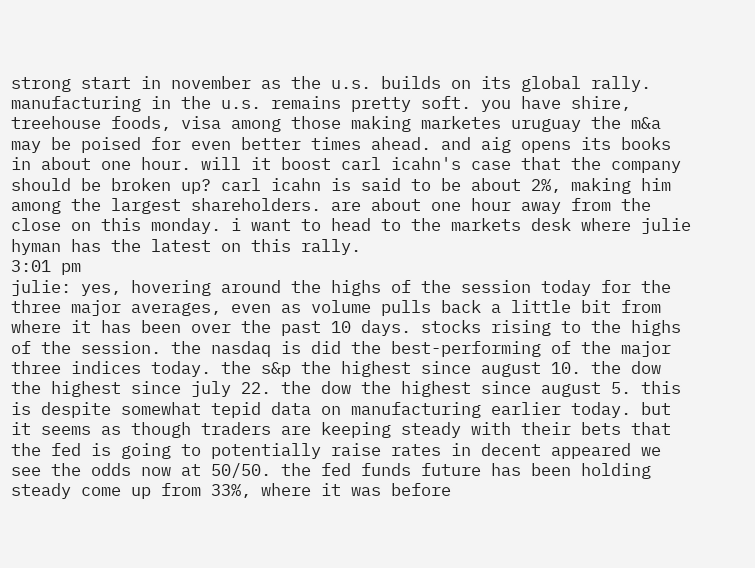strong start in november as the u.s. builds on its global rally. manufacturing in the u.s. remains pretty soft. you have shire, treehouse foods, visa among those making marketes uruguay the m&a may be poised for even better times ahead. and aig opens its books in about one hour. will it boost carl icahn's case that the company should be broken up? carl icahn is said to be about 2%, making him among the largest shareholders. are about one hour away from the close on this monday. i want to head to the markets desk where julie hyman has the latest on this rally.
3:01 pm
julie: yes, hovering around the highs of the session today for the three major averages, even as volume pulls back a little bit from where it has been over the past 10 days. stocks rising to the highs of the session. the nasdaq is did the best-performing of the major three indices today. the s&p the highest since august 10. the dow the highest since july 22. the dow the highest since august 5. this is despite somewhat tepid data on manufacturing earlier today. but it seems as though traders are keeping steady with their bets that the fed is going to potentially raise rates in decent appeared we see the odds now at 50/50. the fed funds future has been holding steady come up from 33%, where it was before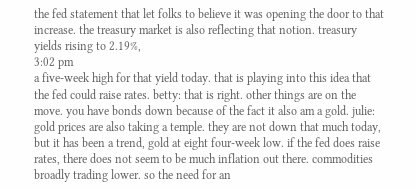the fed statement that let folks to believe it was opening the door to that increase. the treasury market is also reflecting that notion. treasury yields rising to 2.19%,
3:02 pm
a five-week high for that yield today. that is playing into this idea that the fed could raise rates. betty: that is right. other things are on the move. you have bonds down because of the fact it also am a gold. julie: gold prices are also taking a temple. they are not down that much today, but it has been a trend, gold at eight four-week low. if the fed does raise rates, there does not seem to be much inflation out there. commodities broadly trading lower. so the need for an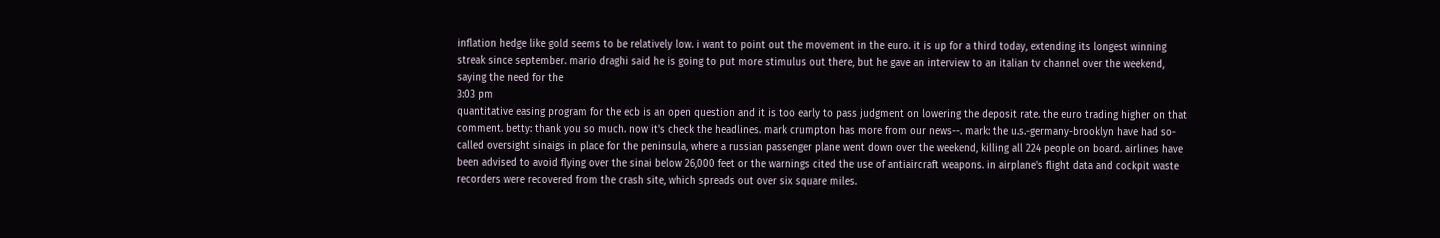inflation hedge like gold seems to be relatively low. i want to point out the movement in the euro. it is up for a third today, extending its longest winning streak since september. mario draghi said he is going to put more stimulus out there, but he gave an interview to an italian tv channel over the weekend, saying the need for the
3:03 pm
quantitative easing program for the ecb is an open question and it is too early to pass judgment on lowering the deposit rate. the euro trading higher on that comment. betty: thank you so much. now it's check the headlines. mark crumpton has more from our news--. mark: the u.s.-germany-brooklyn have had so-called oversight sinaigs in place for the peninsula, where a russian passenger plane went down over the weekend, killing all 224 people on board. airlines have been advised to avoid flying over the sinai below 26,000 feet or the warnings cited the use of antiaircraft weapons. in airplane's flight data and cockpit waste recorders were recovered from the crash site, which spreads out over six square miles.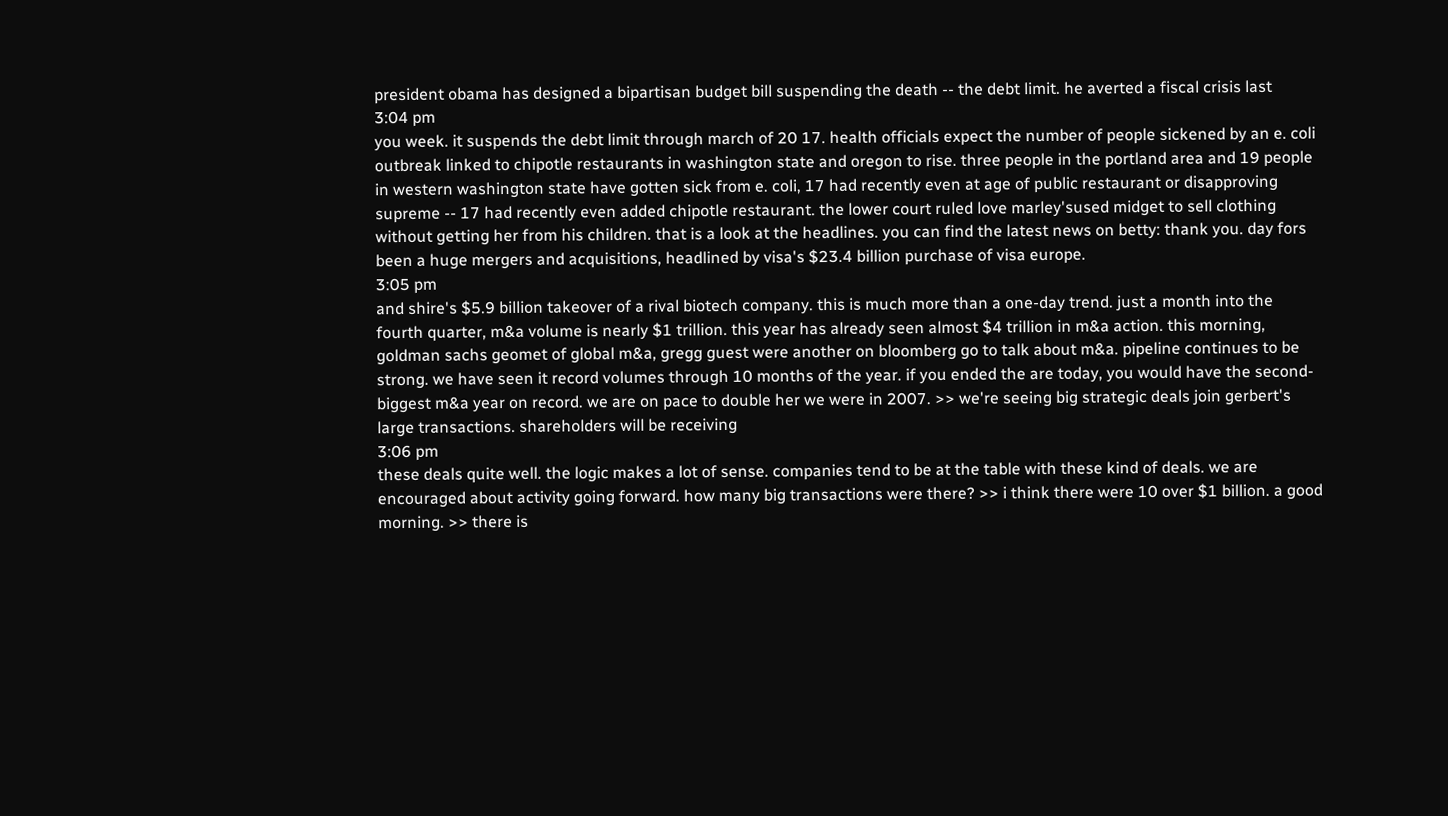president obama has designed a bipartisan budget bill suspending the death -- the debt limit. he averted a fiscal crisis last
3:04 pm
you week. it suspends the debt limit through march of 20 17. health officials expect the number of people sickened by an e. coli outbreak linked to chipotle restaurants in washington state and oregon to rise. three people in the portland area and 19 people in western washington state have gotten sick from e. coli, 17 had recently even at age of public restaurant or disapproving supreme -- 17 had recently even added chipotle restaurant. the lower court ruled love marley'sused midget to sell clothing without getting her from his children. that is a look at the headlines. you can find the latest news on betty: thank you. day fors been a huge mergers and acquisitions, headlined by visa's $23.4 billion purchase of visa europe.
3:05 pm
and shire's $5.9 billion takeover of a rival biotech company. this is much more than a one-day trend. just a month into the fourth quarter, m&a volume is nearly $1 trillion. this year has already seen almost $4 trillion in m&a action. this morning, goldman sachs geomet of global m&a, gregg guest were another on bloomberg go to talk about m&a. pipeline continues to be strong. we have seen it record volumes through 10 months of the year. if you ended the are today, you would have the second-biggest m&a year on record. we are on pace to double her we were in 2007. >> we're seeing big strategic deals join gerbert's large transactions. shareholders will be receiving
3:06 pm
these deals quite well. the logic makes a lot of sense. companies tend to be at the table with these kind of deals. we are encouraged about activity going forward. how many big transactions were there? >> i think there were 10 over $1 billion. a good morning. >> there is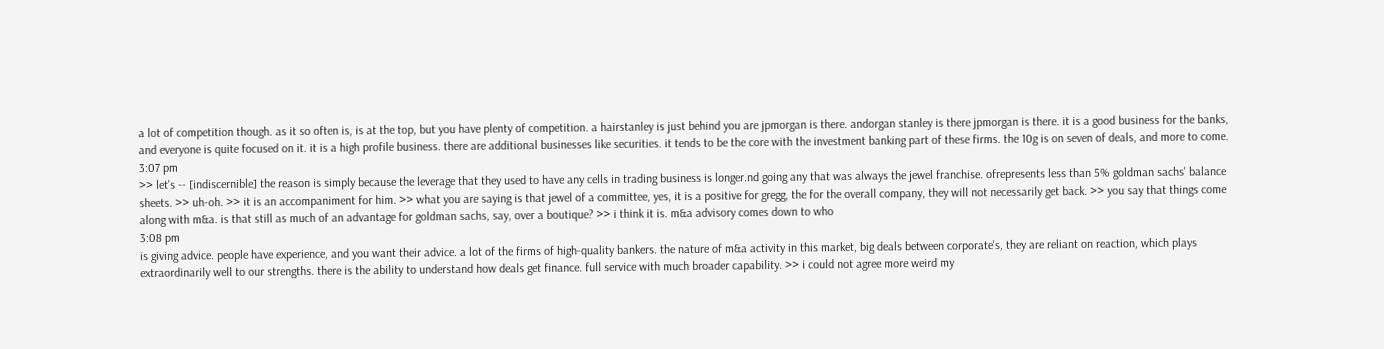a lot of competition though. as it so often is, is at the top, but you have plenty of competition. a hairstanley is just behind you are jpmorgan is there. andorgan stanley is there jpmorgan is there. it is a good business for the banks, and everyone is quite focused on it. it is a high profile business. there are additional businesses like securities. it tends to be the core with the investment banking part of these firms. the 10g is on seven of deals, and more to come.
3:07 pm
>> let's -- [indiscernible] the reason is simply because the leverage that they used to have any cells in trading business is longer.nd going any that was always the jewel franchise. ofrepresents less than 5% goldman sachs' balance sheets. >> uh-oh. >> it is an accompaniment for him. >> what you are saying is that jewel of a committee, yes, it is a positive for gregg, the for the overall company, they will not necessarily get back. >> you say that things come along with m&a. is that still as much of an advantage for goldman sachs, say, over a boutique? >> i think it is. m&a advisory comes down to who
3:08 pm
is giving advice. people have experience, and you want their advice. a lot of the firms of high-quality bankers. the nature of m&a activity in this market, big deals between corporate's, they are reliant on reaction, which plays extraordinarily well to our strengths. there is the ability to understand how deals get finance. full service with much broader capability. >> i could not agree more weird my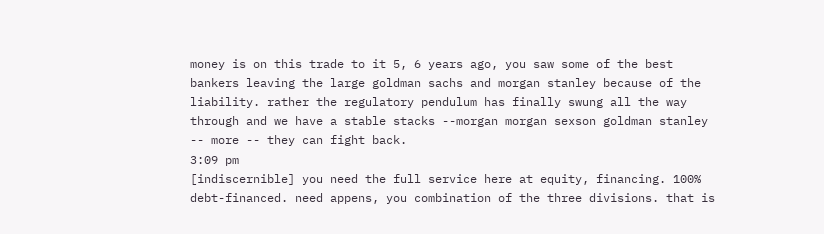money is on this trade to it 5, 6 years ago, you saw some of the best bankers leaving the large goldman sachs and morgan stanley because of the liability. rather the regulatory pendulum has finally swung all the way through and we have a stable stacks --morgan morgan sexson goldman stanley -- more -- they can fight back.
3:09 pm
[indiscernible] you need the full service here at equity, financing. 100% debt-financed. need appens, you combination of the three divisions. that is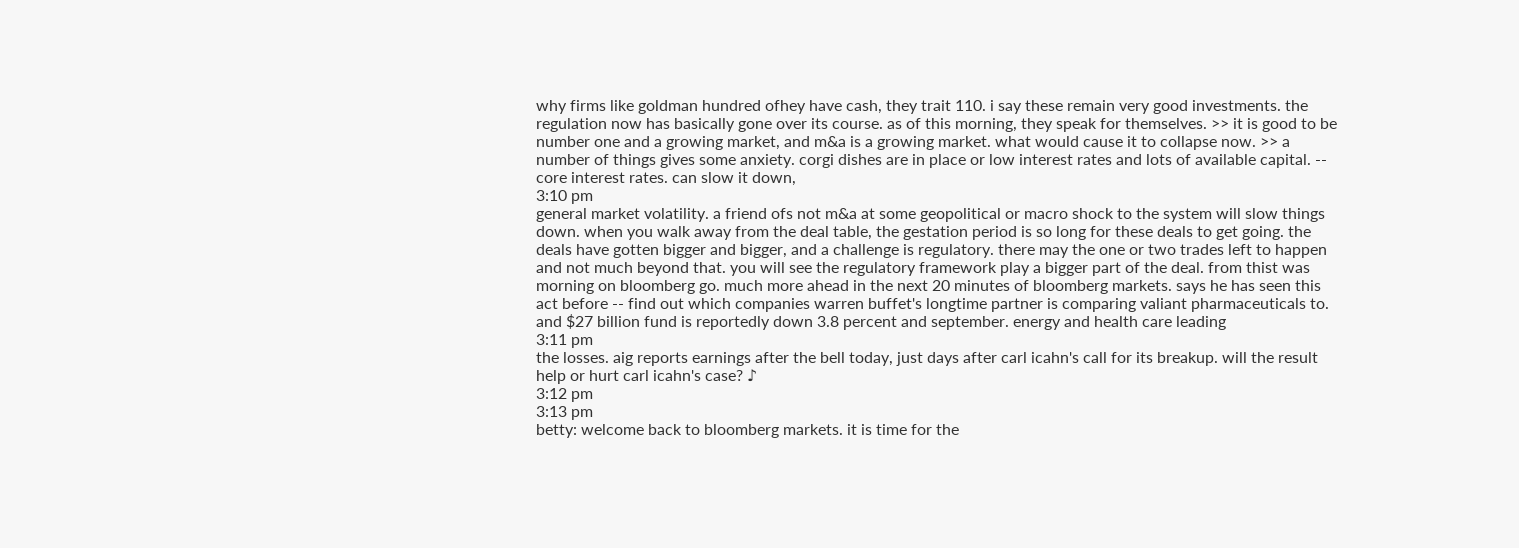why firms like goldman hundred ofhey have cash, they trait 110. i say these remain very good investments. the regulation now has basically gone over its course. as of this morning, they speak for themselves. >> it is good to be number one and a growing market, and m&a is a growing market. what would cause it to collapse now. >> a number of things gives some anxiety. corgi dishes are in place or low interest rates and lots of available capital. -- core interest rates. can slow it down,
3:10 pm
general market volatility. a friend ofs not m&a at some geopolitical or macro shock to the system will slow things down. when you walk away from the deal table, the gestation period is so long for these deals to get going. the deals have gotten bigger and bigger, and a challenge is regulatory. there may the one or two trades left to happen and not much beyond that. you will see the regulatory framework play a bigger part of the deal. from thist was morning on bloomberg go. much more ahead in the next 20 minutes of bloomberg markets. says he has seen this act before -- find out which companies warren buffet's longtime partner is comparing valiant pharmaceuticals to. and $27 billion fund is reportedly down 3.8 percent and september. energy and health care leading
3:11 pm
the losses. aig reports earnings after the bell today, just days after carl icahn's call for its breakup. will the result help or hurt carl icahn's case? ♪
3:12 pm
3:13 pm
betty: welcome back to bloomberg markets. it is time for the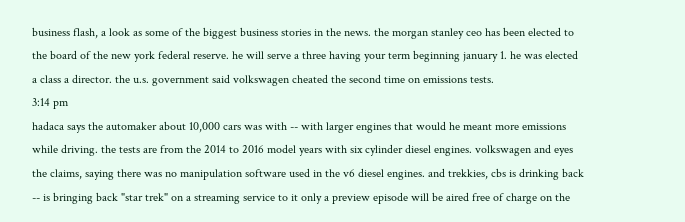business flash, a look as some of the biggest business stories in the news. the morgan stanley ceo has been elected to the board of the new york federal reserve. he will serve a three having your term beginning january 1. he was elected a class a director. the u.s. government said volkswagen cheated the second time on emissions tests.
3:14 pm
hadaca says the automaker about 10,000 cars was with -- with larger engines that would he meant more emissions while driving. the tests are from the 2014 to 2016 model years with six cylinder diesel engines. volkswagen and eyes the claims, saying there was no manipulation software used in the v6 diesel engines. and trekkies, cbs is drinking back -- is bringing back "star trek" on a streaming service to it only a preview episode will be aired free of charge on the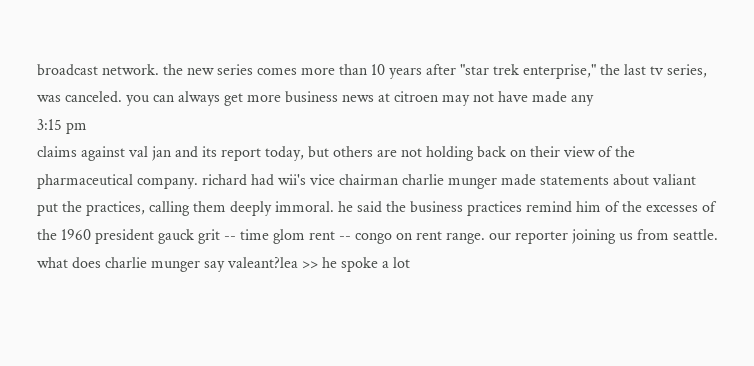broadcast network. the new series comes more than 10 years after "star trek enterprise," the last tv series, was canceled. you can always get more business news at citroen may not have made any
3:15 pm
claims against val jan and its report today, but others are not holding back on their view of the pharmaceutical company. richard had wii's vice chairman charlie munger made statements about valiant put the practices, calling them deeply immoral. he said the business practices remind him of the excesses of the 1960 president gauck grit -- time glom rent -- congo on rent range. our reporter joining us from seattle. what does charlie munger say valeant?lea >> he spoke a lot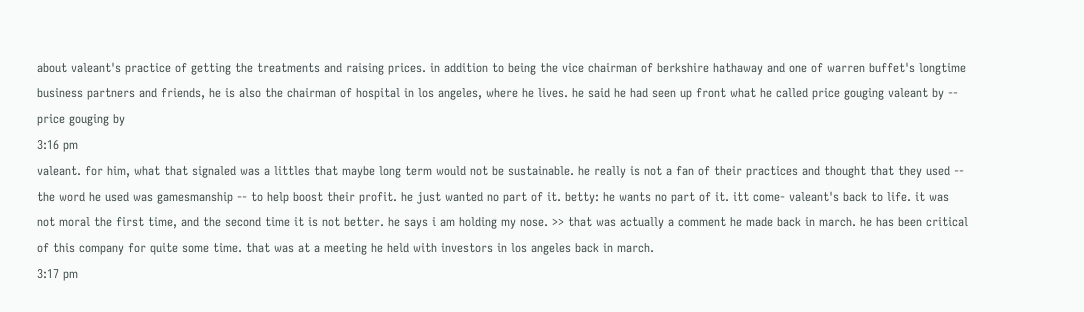about valeant's practice of getting the treatments and raising prices. in addition to being the vice chairman of berkshire hathaway and one of warren buffet's longtime business partners and friends, he is also the chairman of hospital in los angeles, where he lives. he said he had seen up front what he called price gouging valeant by -- price gouging by
3:16 pm
valeant. for him, what that signaled was a littles that maybe long term would not be sustainable. he really is not a fan of their practices and thought that they used -- the word he used was gamesmanship -- to help boost their profit. he just wanted no part of it. betty: he wants no part of it. itt come- valeant's back to life. it was not moral the first time, and the second time it is not better. he says i am holding my nose. >> that was actually a comment he made back in march. he has been critical of this company for quite some time. that was at a meeting he held with investors in los angeles back in march.
3:17 pm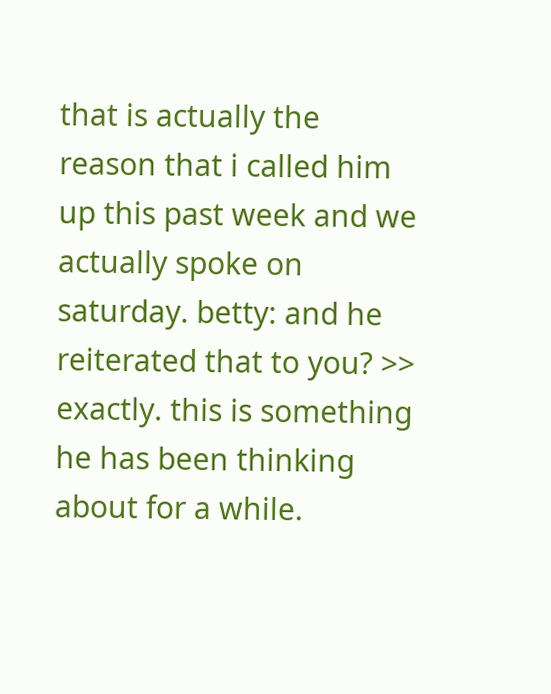that is actually the reason that i called him up this past week and we actually spoke on saturday. betty: and he reiterated that to you? >> exactly. this is something he has been thinking about for a while.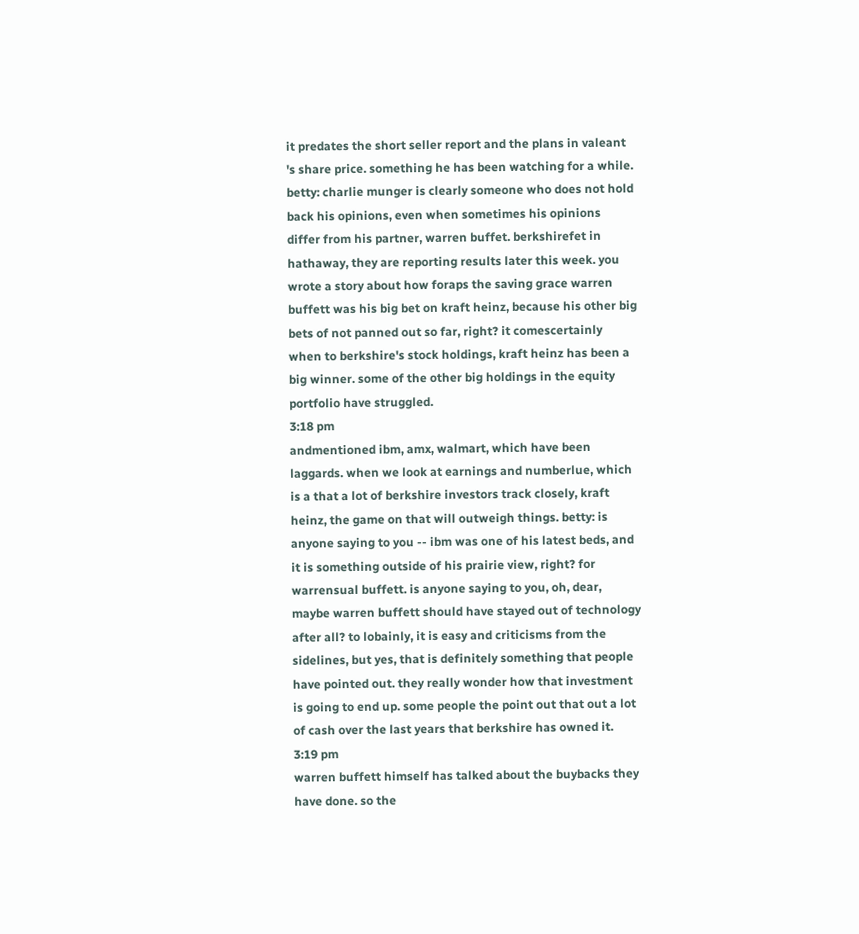it predates the short seller report and the plans in valeant 's share price. something he has been watching for a while. betty: charlie munger is clearly someone who does not hold back his opinions, even when sometimes his opinions differ from his partner, warren buffet. berkshirefet in hathaway, they are reporting results later this week. you wrote a story about how foraps the saving grace warren buffett was his big bet on kraft heinz, because his other big bets of not panned out so far, right? it comescertainly when to berkshire's stock holdings, kraft heinz has been a big winner. some of the other big holdings in the equity portfolio have struggled.
3:18 pm
andmentioned ibm, amx, walmart, which have been laggards. when we look at earnings and numberlue, which is a that a lot of berkshire investors track closely, kraft heinz, the game on that will outweigh things. betty: is anyone saying to you -- ibm was one of his latest beds, and it is something outside of his prairie view, right? for warrensual buffett. is anyone saying to you, oh, dear, maybe warren buffett should have stayed out of technology after all? to lobainly, it is easy and criticisms from the sidelines, but yes, that is definitely something that people have pointed out. they really wonder how that investment is going to end up. some people the point out that out a lot of cash over the last years that berkshire has owned it.
3:19 pm
warren buffett himself has talked about the buybacks they have done. so the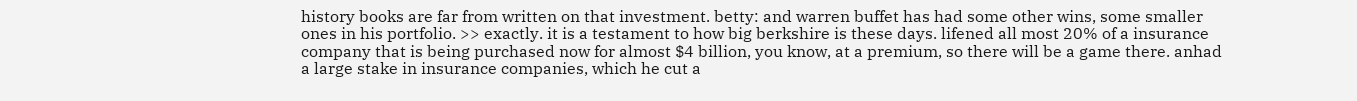history books are far from written on that investment. betty: and warren buffet has had some other wins, some smaller ones in his portfolio. >> exactly. it is a testament to how big berkshire is these days. lifened all most 20% of a insurance company that is being purchased now for almost $4 billion, you know, at a premium, so there will be a game there. anhad a large stake in insurance companies, which he cut a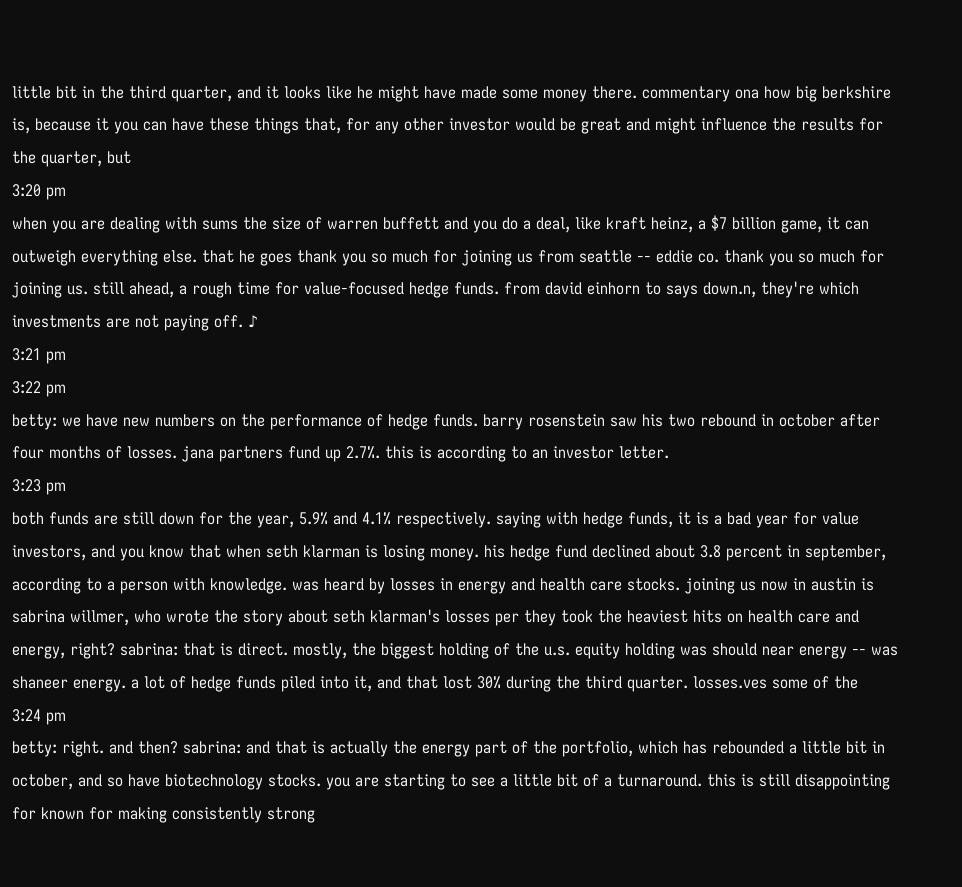little bit in the third quarter, and it looks like he might have made some money there. commentary ona how big berkshire is, because it you can have these things that, for any other investor would be great and might influence the results for the quarter, but
3:20 pm
when you are dealing with sums the size of warren buffett and you do a deal, like kraft heinz, a $7 billion game, it can outweigh everything else. that he goes thank you so much for joining us from seattle -- eddie co. thank you so much for joining us. still ahead, a rough time for value-focused hedge funds. from david einhorn to says down.n, they're which investments are not paying off. ♪
3:21 pm
3:22 pm
betty: we have new numbers on the performance of hedge funds. barry rosenstein saw his two rebound in october after four months of losses. jana partners fund up 2.7%. this is according to an investor letter.
3:23 pm
both funds are still down for the year, 5.9% and 4.1% respectively. saying with hedge funds, it is a bad year for value investors, and you know that when seth klarman is losing money. his hedge fund declined about 3.8 percent in september, according to a person with knowledge. was heard by losses in energy and health care stocks. joining us now in austin is sabrina willmer, who wrote the story about seth klarman's losses per they took the heaviest hits on health care and energy, right? sabrina: that is direct. mostly, the biggest holding of the u.s. equity holding was should near energy -- was shaneer energy. a lot of hedge funds piled into it, and that lost 30% during the third quarter. losses.ves some of the
3:24 pm
betty: right. and then? sabrina: and that is actually the energy part of the portfolio, which has rebounded a little bit in october, and so have biotechnology stocks. you are starting to see a little bit of a turnaround. this is still disappointing for known for making consistently strong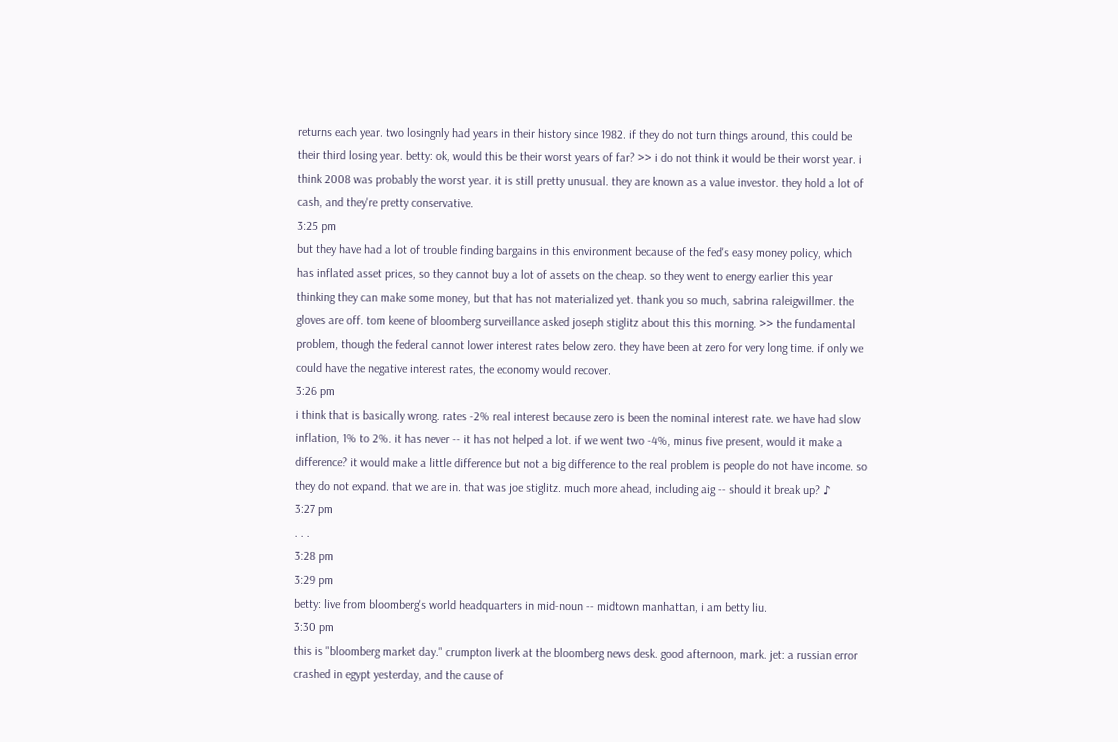returns each year. two losingnly had years in their history since 1982. if they do not turn things around, this could be their third losing year. betty: ok, would this be their worst years of far? >> i do not think it would be their worst year. i think 2008 was probably the worst year. it is still pretty unusual. they are known as a value investor. they hold a lot of cash, and they're pretty conservative.
3:25 pm
but they have had a lot of trouble finding bargains in this environment because of the fed's easy money policy, which has inflated asset prices, so they cannot buy a lot of assets on the cheap. so they went to energy earlier this year thinking they can make some money, but that has not materialized yet. thank you so much, sabrina raleigwillmer. the gloves are off. tom keene of bloomberg surveillance asked joseph stiglitz about this this morning. >> the fundamental problem, though the federal cannot lower interest rates below zero. they have been at zero for very long time. if only we could have the negative interest rates, the economy would recover.
3:26 pm
i think that is basically wrong. rates -2% real interest because zero is been the nominal interest rate. we have had slow inflation, 1% to 2%. it has never -- it has not helped a lot. if we went two -4%, minus five present, would it make a difference? it would make a little difference but not a big difference to the real problem is people do not have income. so they do not expand. that we are in. that was joe stiglitz. much more ahead, including aig -- should it break up? ♪
3:27 pm
. . .
3:28 pm
3:29 pm
betty: live from bloomberg's world headquarters in mid-noun -- midtown manhattan, i am betty liu.
3:30 pm
this is "bloomberg market day." crumpton liverk at the bloomberg news desk. good afternoon, mark. jet: a russian error crashed in egypt yesterday, and the cause of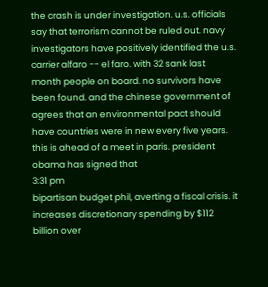the crash is under investigation. u.s. officials say that terrorism cannot be ruled out. navy investigators have positively identified the u.s. carrier alfaro -- el faro. with 32 sank last month people on board. no survivors have been found. and the chinese government of agrees that an environmental pact should have countries were in new every five years. this is ahead of a meet in paris. president obama has signed that
3:31 pm
bipartisan budget phil, averting a fiscal crisis. it increases discretionary spending by $112 billion over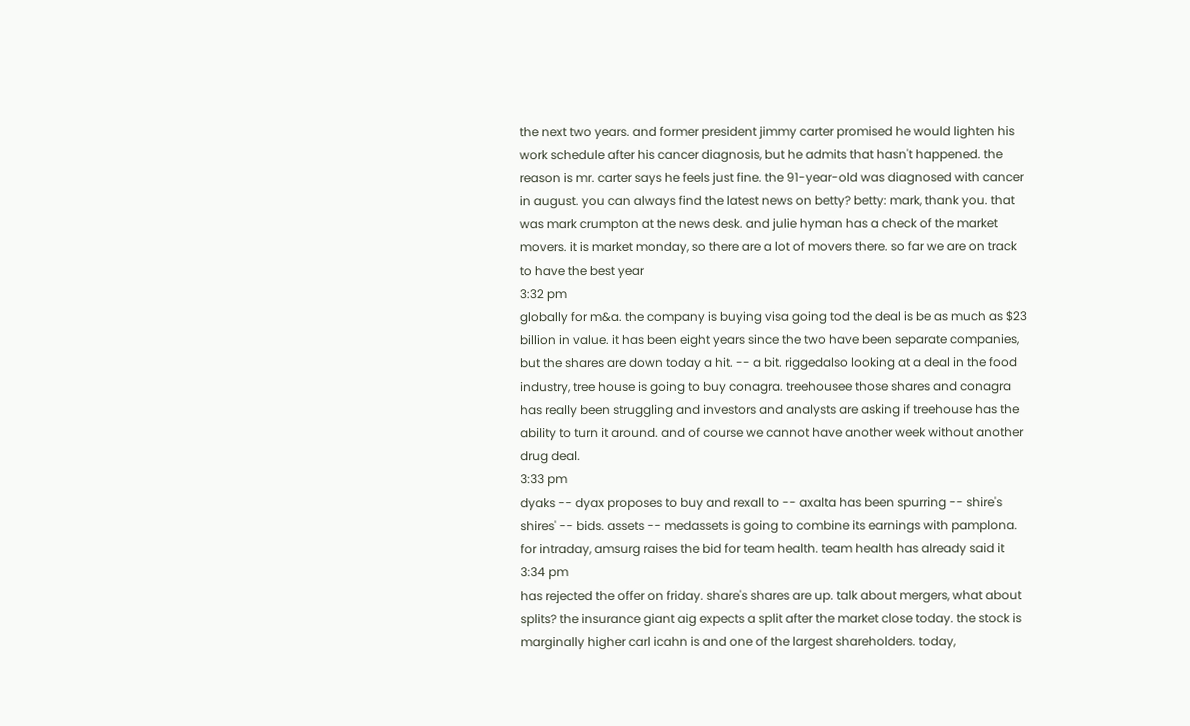the next two years. and former president jimmy carter promised he would lighten his work schedule after his cancer diagnosis, but he admits that hasn't happened. the reason is mr. carter says he feels just fine. the 91-year-old was diagnosed with cancer in august. you can always find the latest news on betty? betty: mark, thank you. that was mark crumpton at the news desk. and julie hyman has a check of the market movers. it is market monday, so there are a lot of movers there. so far we are on track to have the best year
3:32 pm
globally for m&a. the company is buying visa going tod the deal is be as much as $23 billion in value. it has been eight years since the two have been separate companies, but the shares are down today a hit. -- a bit. riggedalso looking at a deal in the food industry, tree house is going to buy conagra. treehousee those shares and conagra has really been struggling and investors and analysts are asking if treehouse has the ability to turn it around. and of course we cannot have another week without another drug deal.
3:33 pm
dyaks -- dyax proposes to buy and rexall to -- axalta has been spurring -- shire's shires' -- bids. assets -- medassets is going to combine its earnings with pamplona. for intraday, amsurg raises the bid for team health. team health has already said it
3:34 pm
has rejected the offer on friday. share's shares are up. talk about mergers, what about splits? the insurance giant aig expects a split after the market close today. the stock is marginally higher carl icahn is and one of the largest shareholders. today,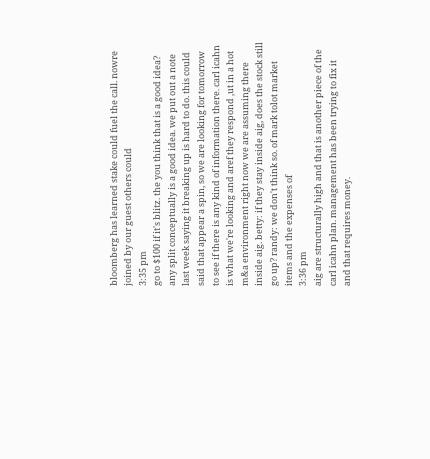bloomberg has learned stake could fuel the call. nowre joined by our guest others could
3:35 pm
go to $100 if it's blitz. the you think that is a good idea? any split conceptually is a good idea. we put out a note last week saying it breaking up is hard to do. this could said that appear a spin, so we are looking for tomorrow to see if there is any kind of information there. carl icahn is what we're looking and aref they respond ,ut in a hot m&a environment right now we are assuming there inside aig. betty: if they stay inside aig, does the stock still go up? randy: we don't think so. of mark tolot market items and the expenses of
3:36 pm
aig are structurally high and that is another piece of the carl icahn plan. management has been trying to fix it and that requires money.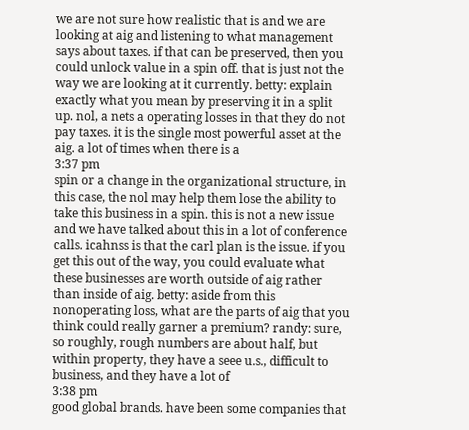we are not sure how realistic that is and we are looking at aig and listening to what management says about taxes. if that can be preserved, then you could unlock value in a spin off. that is just not the way we are looking at it currently. betty: explain exactly what you mean by preserving it in a split up. nol, a nets a operating losses in that they do not pay taxes. it is the single most powerful asset at the aig. a lot of times when there is a
3:37 pm
spin or a change in the organizational structure, in this case, the nol may help them lose the ability to take this business in a spin. this is not a new issue and we have talked about this in a lot of conference calls. icahnss is that the carl plan is the issue. if you get this out of the way, you could evaluate what these businesses are worth outside of aig rather than inside of aig. betty: aside from this nonoperating loss, what are the parts of aig that you think could really garner a premium? randy: sure, so roughly, rough numbers are about half, but within property, they have a seee u.s., difficult to business, and they have a lot of
3:38 pm
good global brands. have been some companies that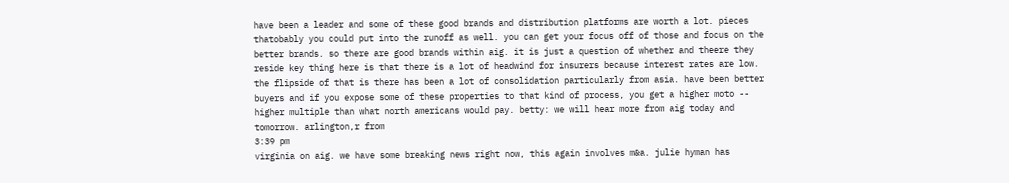have been a leader and some of these good brands and distribution platforms are worth a lot. pieces thatobably you could put into the runoff as well. you can get your focus off of those and focus on the better brands. so there are good brands within aig. it is just a question of whether and theere they reside key thing here is that there is a lot of headwind for insurers because interest rates are low. the flipside of that is there has been a lot of consolidation particularly from asia. have been better buyers and if you expose some of these properties to that kind of process, you get a higher moto -- higher multiple than what north americans would pay. betty: we will hear more from aig today and tomorrow. arlington,r from
3:39 pm
virginia on aig. we have some breaking news right now, this again involves m&a. julie hyman has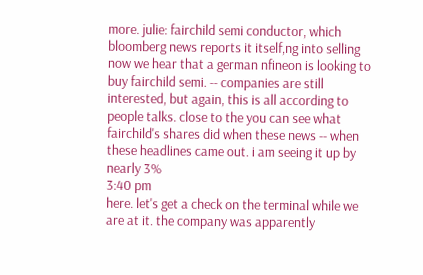more. julie: fairchild semi conductor, which bloomberg news reports it itself,ng into selling now we hear that a german nfineon is looking to buy fairchild semi. -- companies are still interested, but again, this is all according to people talks. close to the you can see what fairchild's shares did when these news -- when these headlines came out. i am seeing it up by nearly 3%
3:40 pm
here. let's get a check on the terminal while we are at it. the company was apparently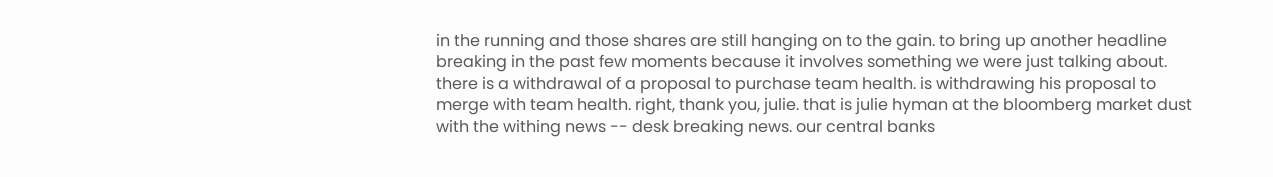in the running and those shares are still hanging on to the gain. to bring up another headline breaking in the past few moments because it involves something we were just talking about. there is a withdrawal of a proposal to purchase team health. is withdrawing his proposal to merge with team health. right, thank you, julie. that is julie hyman at the bloomberg market dust with the withing news -- desk breaking news. our central banks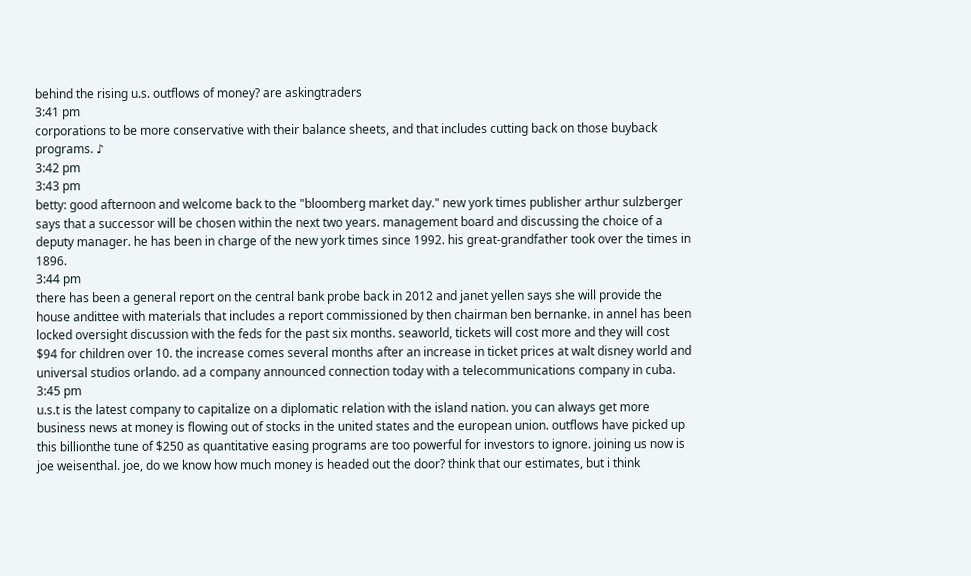behind the rising u.s. outflows of money? are askingtraders
3:41 pm
corporations to be more conservative with their balance sheets, and that includes cutting back on those buyback programs. ♪
3:42 pm
3:43 pm
betty: good afternoon and welcome back to the "bloomberg market day." new york times publisher arthur sulzberger says that a successor will be chosen within the next two years. management board and discussing the choice of a deputy manager. he has been in charge of the new york times since 1992. his great-grandfather took over the times in 1896.
3:44 pm
there has been a general report on the central bank probe back in 2012 and janet yellen says she will provide the house andittee with materials that includes a report commissioned by then chairman ben bernanke. in annel has been locked oversight discussion with the feds for the past six months. seaworld, tickets will cost more and they will cost $94 for children over 10. the increase comes several months after an increase in ticket prices at walt disney world and universal studios orlando. ad a company announced connection today with a telecommunications company in cuba.
3:45 pm
u.s.t is the latest company to capitalize on a diplomatic relation with the island nation. you can always get more business news at money is flowing out of stocks in the united states and the european union. outflows have picked up this billionthe tune of $250 as quantitative easing programs are too powerful for investors to ignore. joining us now is joe weisenthal. joe, do we know how much money is headed out the door? think that our estimates, but i think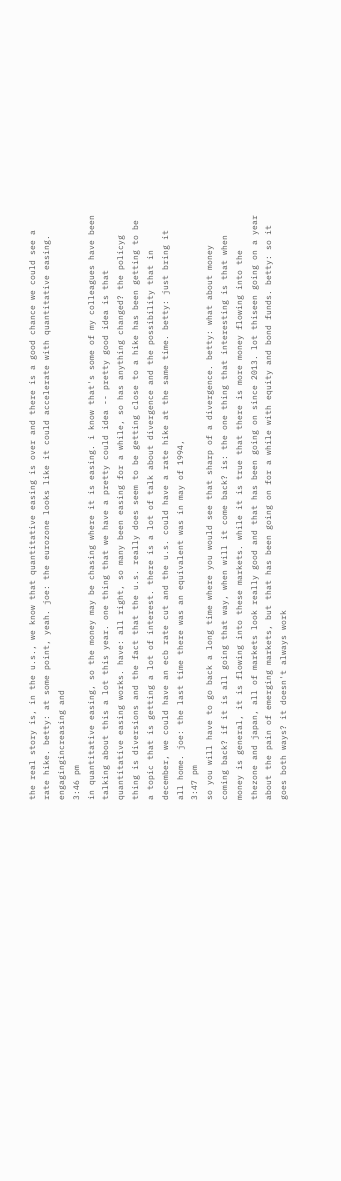the real story is, in the u.s., we know that quantitative easing is over and there is a good chance we could see a rate hike. betty: at some point, yeah. joe: the eurozone looks like it could accelerate with quantitative easing. engagingincreasing and
3:46 pm
in quantitative easing, so the money may be chasing where it is easing. i know that's some of my colleagues have been talking about this a lot this year. one thing that we have a pretty could idea -- pretty good idea is that quantitative easing works. have: all right, so many been easing for a while, so has anything changed? the policyg thing is diversions and the fact that the u.s. really does seem to be getting close to a hike has been getting to be a topic that is getting a lot of interest. there is a lot of talk about divergence and the possibility that in december, we could have an ecb rate cut and the u.s. could have a rate hike at the same time. betty: just bring it all home. joe: the last time there was an equivalent was in may of 1994,
3:47 pm
so you will have to go back a long time where you would see that sharp of a divergence. betty: what about money coming back? if it is all going that way, when will it come back? is: the one thing that interesting is that when money is general, it is flowing into these markets. while it is true that there is more money flowing into the thezone and japan, all of markets look really good and that has been going on since 2013. lot thiseen going on a year about the pain of emerging markets, but that has been going on for a while with equity and bond funds. betty: so it goes both ways? it doesn't always work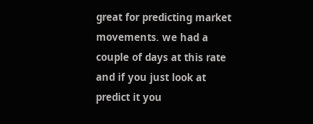great for predicting market movements. we had a couple of days at this rate and if you just look at predict it you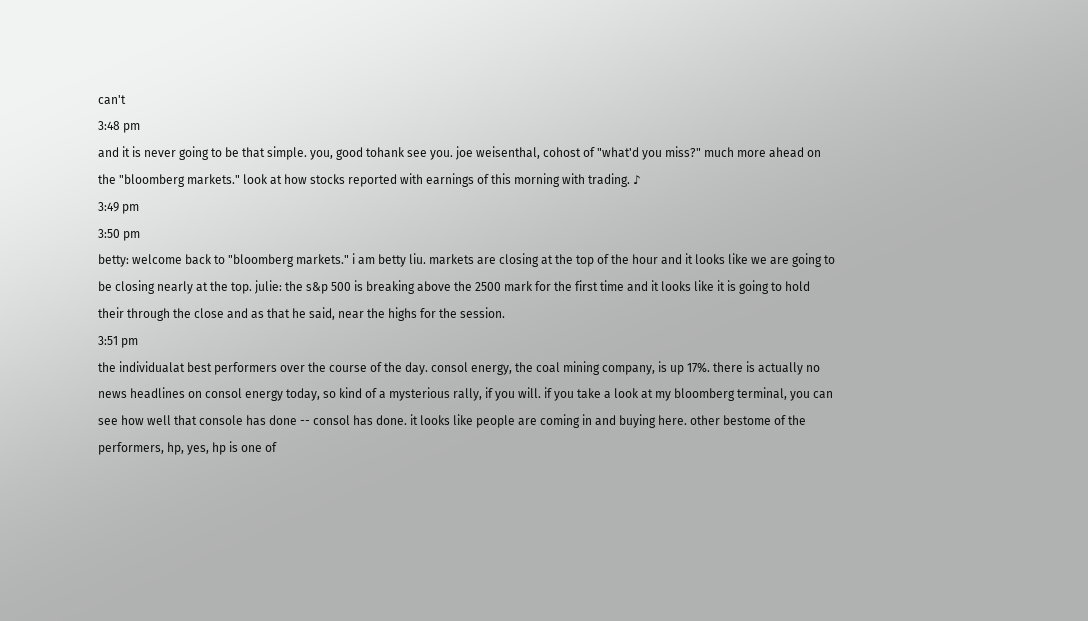can't
3:48 pm
and it is never going to be that simple. you, good tohank see you. joe weisenthal, cohost of "what'd you miss?" much more ahead on the "bloomberg markets." look at how stocks reported with earnings of this morning with trading. ♪
3:49 pm
3:50 pm
betty: welcome back to "bloomberg markets." i am betty liu. markets are closing at the top of the hour and it looks like we are going to be closing nearly at the top. julie: the s&p 500 is breaking above the 2500 mark for the first time and it looks like it is going to hold their through the close and as that he said, near the highs for the session.
3:51 pm
the individualat best performers over the course of the day. consol energy, the coal mining company, is up 17%. there is actually no news headlines on consol energy today, so kind of a mysterious rally, if you will. if you take a look at my bloomberg terminal, you can see how well that console has done -- consol has done. it looks like people are coming in and buying here. other bestome of the performers, hp, yes, hp is one of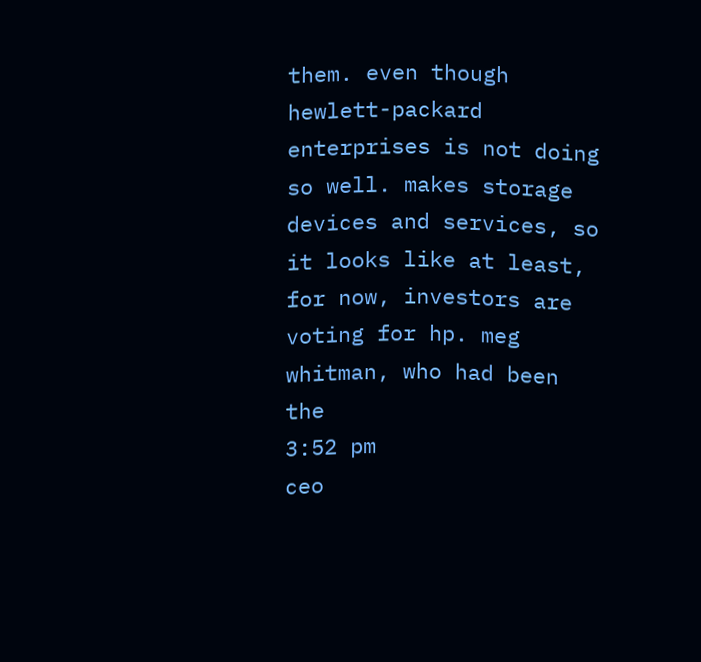them. even though hewlett-packard enterprises is not doing so well. makes storage devices and services, so it looks like at least, for now, investors are voting for hp. meg whitman, who had been the
3:52 pm
ceo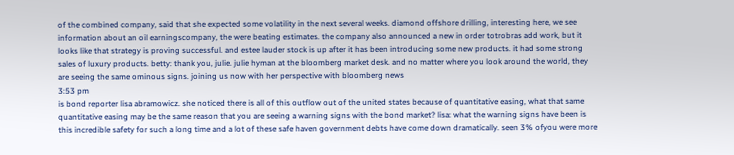of the combined company, said that she expected some volatility in the next several weeks. diamond offshore drilling, interesting here, we see information about an oil earningscompany, the were beating estimates. the company also announced a new in order totrobras add work, but it looks like that strategy is proving successful. and estee lauder stock is up after it has been introducing some new products. it had some strong sales of luxury products. betty: thank you, julie. julie hyman at the bloomberg market desk. and no matter where you look around the world, they are seeing the same ominous signs. joining us now with her perspective with bloomberg news
3:53 pm
is bond reporter lisa abramowicz. she noticed there is all of this outflow out of the united states because of quantitative easing, what that same quantitative easing may be the same reason that you are seeing a warning signs with the bond market? lisa: what the warning signs have been is this incredible safety for such a long time and a lot of these safe haven government debts have come down dramatically. seen 3% ofyou were more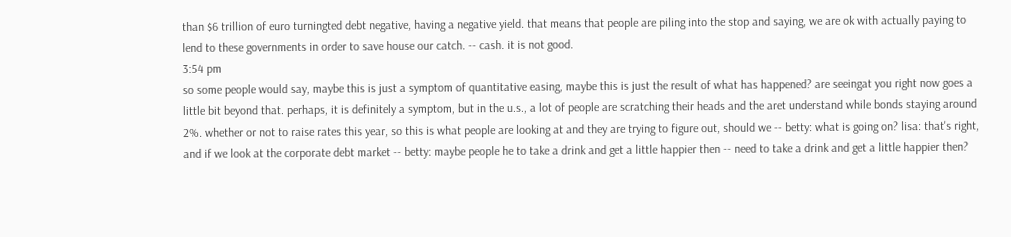than $6 trillion of euro turningted debt negative, having a negative yield. that means that people are piling into the stop and saying, we are ok with actually paying to lend to these governments in order to save house our catch. -- cash. it is not good.
3:54 pm
so some people would say, maybe this is just a symptom of quantitative easing, maybe this is just the result of what has happened? are seeingat you right now goes a little bit beyond that. perhaps, it is definitely a symptom, but in the u.s., a lot of people are scratching their heads and the aret understand while bonds staying around 2%. whether or not to raise rates this year, so this is what people are looking at and they are trying to figure out, should we -- betty: what is going on? lisa: that's right, and if we look at the corporate debt market -- betty: maybe people he to take a drink and get a little happier then -- need to take a drink and get a little happier then?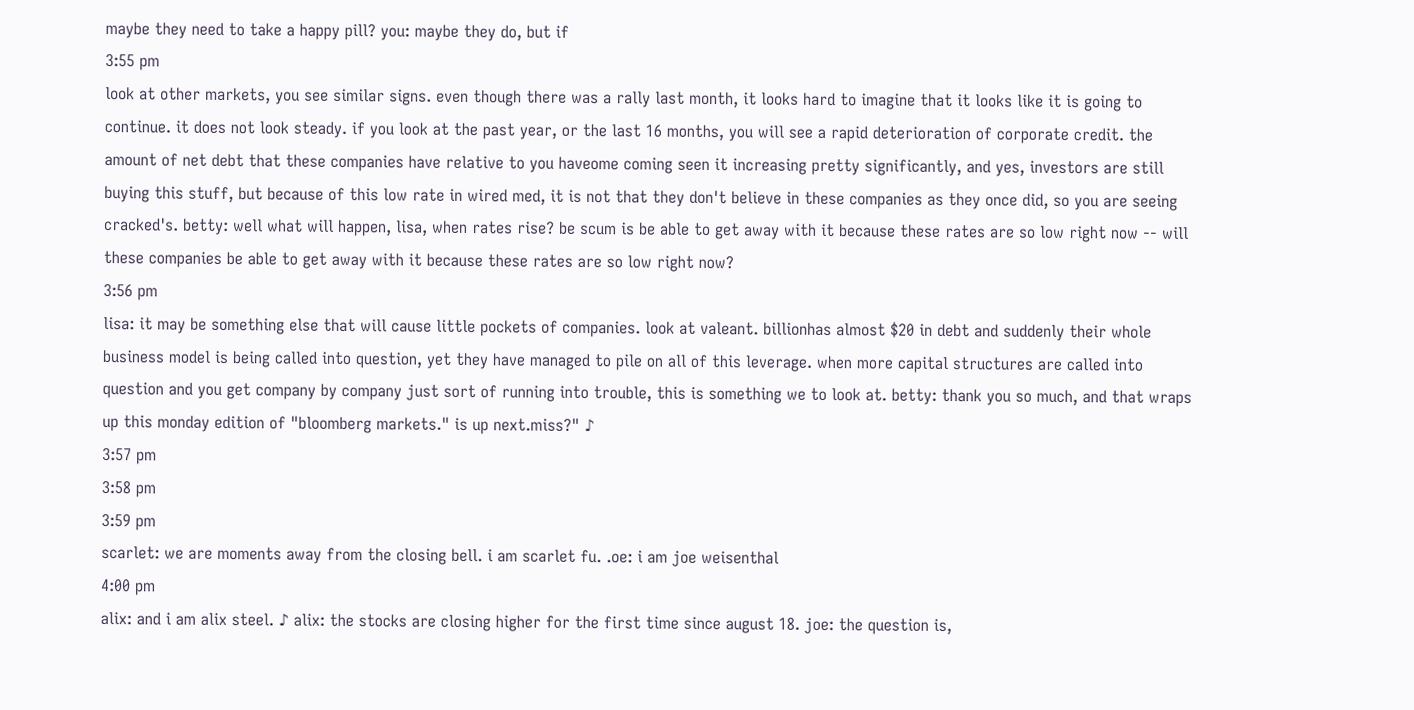maybe they need to take a happy pill? you: maybe they do, but if
3:55 pm
look at other markets, you see similar signs. even though there was a rally last month, it looks hard to imagine that it looks like it is going to continue. it does not look steady. if you look at the past year, or the last 16 months, you will see a rapid deterioration of corporate credit. the amount of net debt that these companies have relative to you haveome coming seen it increasing pretty significantly, and yes, investors are still buying this stuff, but because of this low rate in wired med, it is not that they don't believe in these companies as they once did, so you are seeing cracked's. betty: well what will happen, lisa, when rates rise? be scum is be able to get away with it because these rates are so low right now -- will these companies be able to get away with it because these rates are so low right now?
3:56 pm
lisa: it may be something else that will cause little pockets of companies. look at valeant. billionhas almost $20 in debt and suddenly their whole business model is being called into question, yet they have managed to pile on all of this leverage. when more capital structures are called into question and you get company by company just sort of running into trouble, this is something we to look at. betty: thank you so much, and that wraps up this monday edition of "bloomberg markets." is up next.miss?" ♪
3:57 pm
3:58 pm
3:59 pm
scarlet: we are moments away from the closing bell. i am scarlet fu. .oe: i am joe weisenthal
4:00 pm
alix: and i am alix steel. ♪ alix: the stocks are closing higher for the first time since august 18. joe: the question is,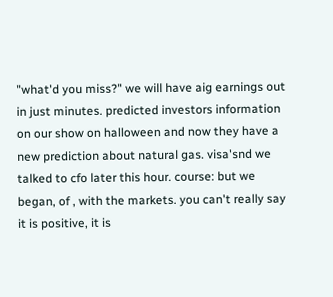"what'd you miss?" we will have aig earnings out in just minutes. predicted investors information on our show on halloween and now they have a new prediction about natural gas. visa'snd we talked to cfo later this hour. course: but we began, of , with the markets. you can't really say it is positive, it is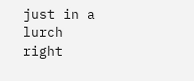just in a lurch right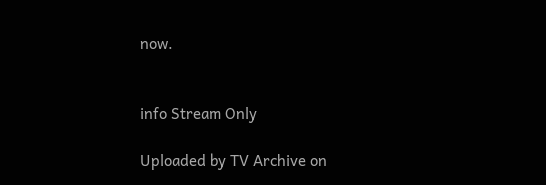now.


info Stream Only

Uploaded by TV Archive on